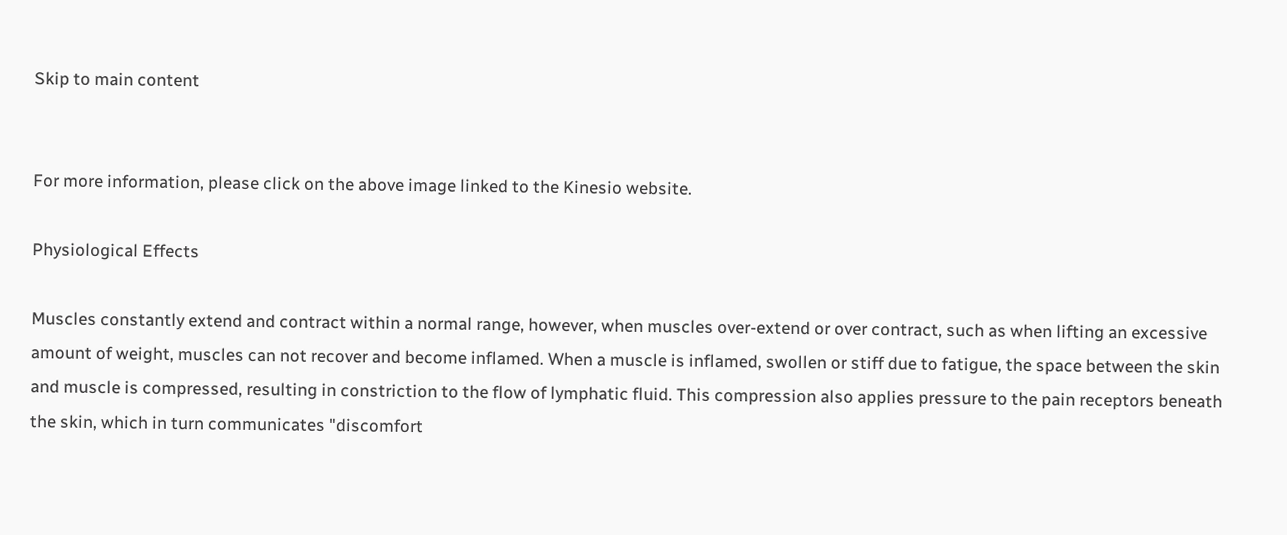Skip to main content


For more information, please click on the above image linked to the Kinesio website.

Physiological Effects

Muscles constantly extend and contract within a normal range, however, when muscles over-extend or over contract, such as when lifting an excessive amount of weight, muscles can not recover and become inflamed. When a muscle is inflamed, swollen or stiff due to fatigue, the space between the skin and muscle is compressed, resulting in constriction to the flow of lymphatic fluid. This compression also applies pressure to the pain receptors beneath the skin, which in turn communicates "discomfort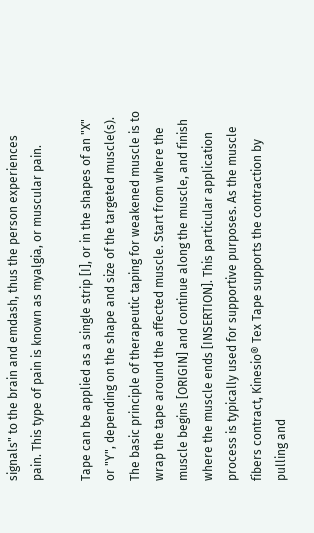signals" to the brain and emdash, thus the person experiences pain. This type of pain is known as myalgia, or muscular pain.

Tape can be applied as a single strip [I], or in the shapes of an "X" or "Y", depending on the shape and size of the targeted muscle(s). The basic principle of therapeutic taping for weakened muscle is to wrap the tape around the affected muscle. Start from where the muscle begins [ORIGIN] and continue along the muscle, and finish where the muscle ends [INSERTION]. This particular application process is typically used for supportive purposes. As the muscle fibers contract, Kinesio® Tex Tape supports the contraction by pulling and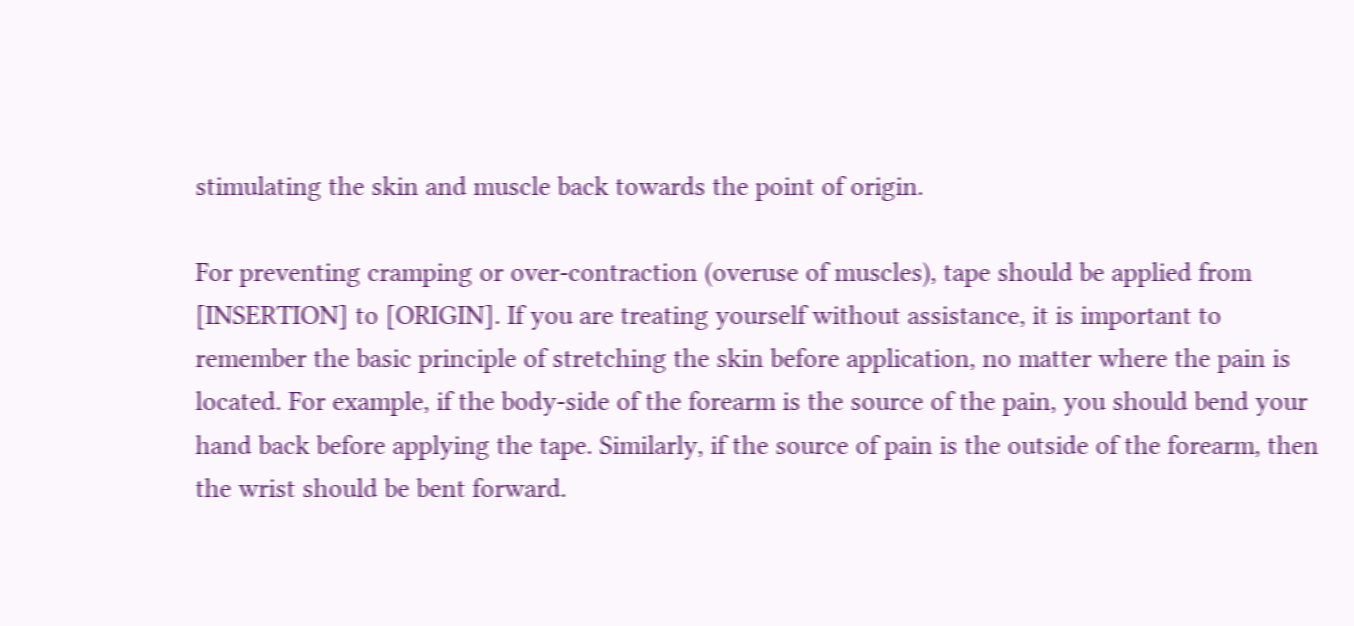stimulating the skin and muscle back towards the point of origin.

For preventing cramping or over-contraction (overuse of muscles), tape should be applied from [INSERTION] to [ORIGIN]. If you are treating yourself without assistance, it is important to remember the basic principle of stretching the skin before application, no matter where the pain is located. For example, if the body-side of the forearm is the source of the pain, you should bend your hand back before applying the tape. Similarly, if the source of pain is the outside of the forearm, then the wrist should be bent forward.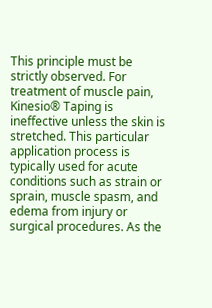This principle must be strictly observed. For treatment of muscle pain, Kinesio® Taping is ineffective unless the skin is stretched. This particular application process is typically used for acute conditions such as strain or sprain, muscle spasm, and edema from injury or surgical procedures. As the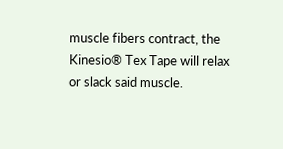muscle fibers contract, the Kinesio® Tex Tape will relax or slack said muscle.